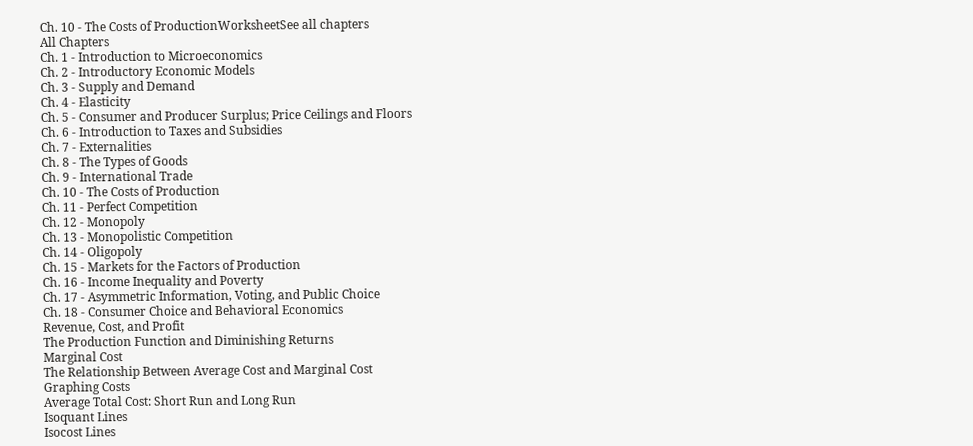Ch. 10 - The Costs of ProductionWorksheetSee all chapters
All Chapters
Ch. 1 - Introduction to Microeconomics
Ch. 2 - Introductory Economic Models
Ch. 3 - Supply and Demand
Ch. 4 - Elasticity
Ch. 5 - Consumer and Producer Surplus; Price Ceilings and Floors
Ch. 6 - Introduction to Taxes and Subsidies
Ch. 7 - Externalities
Ch. 8 - The Types of Goods
Ch. 9 - International Trade
Ch. 10 - The Costs of Production
Ch. 11 - Perfect Competition
Ch. 12 - Monopoly
Ch. 13 - Monopolistic Competition
Ch. 14 - Oligopoly
Ch. 15 - Markets for the Factors of Production
Ch. 16 - Income Inequality and Poverty
Ch. 17 - Asymmetric Information, Voting, and Public Choice
Ch. 18 - Consumer Choice and Behavioral Economics
Revenue, Cost, and Profit
The Production Function and Diminishing Returns
Marginal Cost
The Relationship Between Average Cost and Marginal Cost
Graphing Costs
Average Total Cost: Short Run and Long Run
Isoquant Lines
Isocost Lines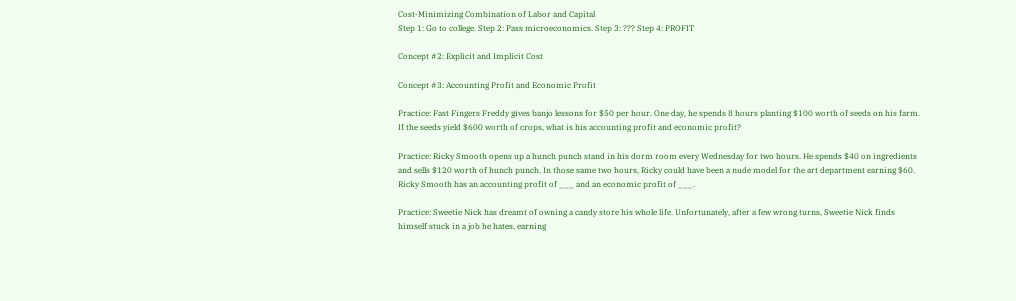Cost-Minimizing Combination of Labor and Capital
Step 1: Go to college. Step 2: Pass microeconomics. Step 3: ??? Step 4: PROFIT

Concept #2: Explicit and Implicit Cost

Concept #3: Accounting Profit and Economic Profit

Practice: Fast Fingers Freddy gives banjo lessons for $50 per hour. One day, he spends 8 hours planting $100 worth of seeds on his farm. If the seeds yield $600 worth of crops, what is his accounting profit and economic profit?

Practice: Ricky Smooth opens up a hunch punch stand in his dorm room every Wednesday for two hours. He spends $40 on ingredients and sells $120 worth of hunch punch. In those same two hours, Ricky could have been a nude model for the art department earning $60. Ricky Smooth has an accounting profit of ___ and an economic profit of ___.

Practice: Sweetie Nick has dreamt of owning a candy store his whole life. Unfortunately, after a few wrong turns, Sweetie Nick finds himself stuck in a job he hates, earning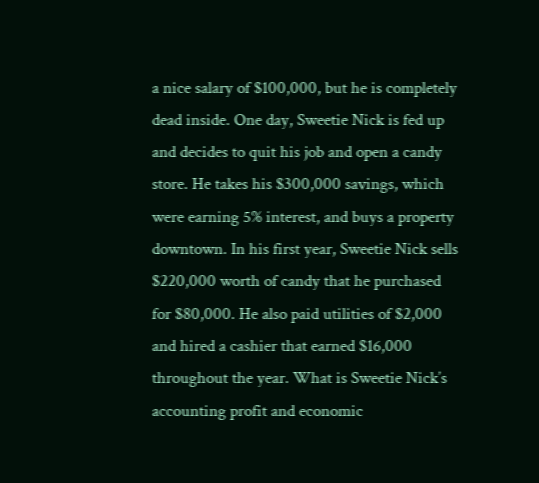a nice salary of $100,000, but he is completely dead inside. One day, Sweetie Nick is fed up and decides to quit his job and open a candy store. He takes his $300,000 savings, which were earning 5% interest, and buys a property downtown. In his first year, Sweetie Nick sells $220,000 worth of candy that he purchased for $80,000. He also paid utilities of $2,000 and hired a cashier that earned $16,000 throughout the year. What is Sweetie Nick’s accounting profit and economic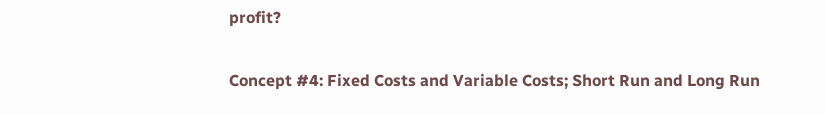profit?

Concept #4: Fixed Costs and Variable Costs; Short Run and Long Run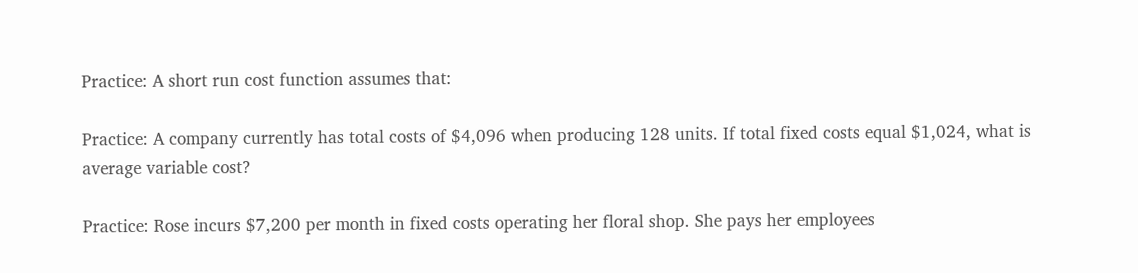Practice: A short run cost function assumes that:

Practice: A company currently has total costs of $4,096 when producing 128 units. If total fixed costs equal $1,024, what is average variable cost?

Practice: Rose incurs $7,200 per month in fixed costs operating her floral shop. She pays her employees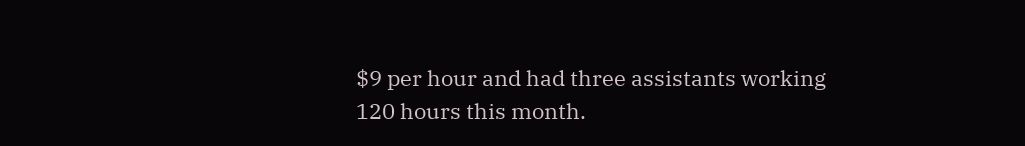$9 per hour and had three assistants working 120 hours this month.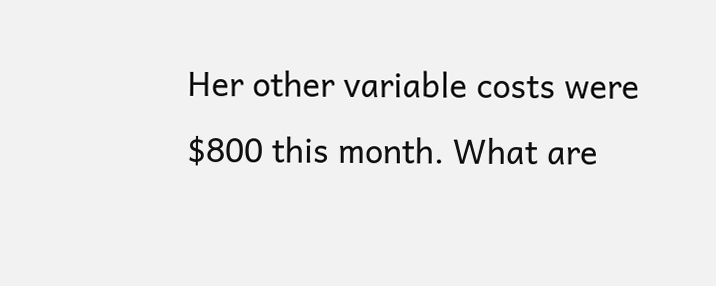Her other variable costs were $800 this month. What are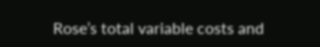Rose’s total variable costs and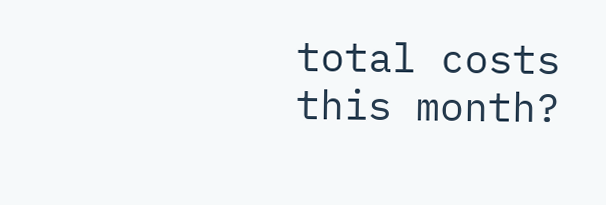total costs this month?